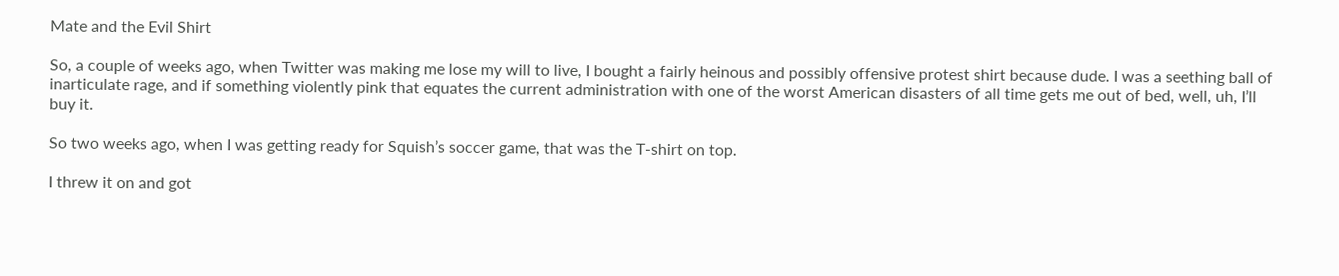Mate and the Evil Shirt

So, a couple of weeks ago, when Twitter was making me lose my will to live, I bought a fairly heinous and possibly offensive protest shirt because dude. I was a seething ball of inarticulate rage, and if something violently pink that equates the current administration with one of the worst American disasters of all time gets me out of bed, well, uh, I’ll buy it.

So two weeks ago, when I was getting ready for Squish’s soccer game, that was the T-shirt on top.

I threw it on and got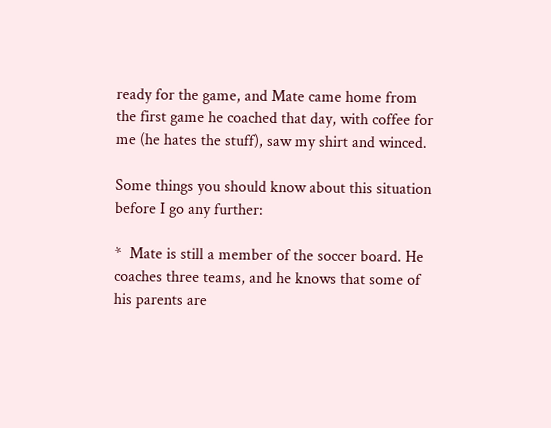ready for the game, and Mate came home from the first game he coached that day, with coffee for me (he hates the stuff), saw my shirt and winced.

Some things you should know about this situation before I go any further:

*  Mate is still a member of the soccer board. He coaches three teams, and he knows that some of his parents are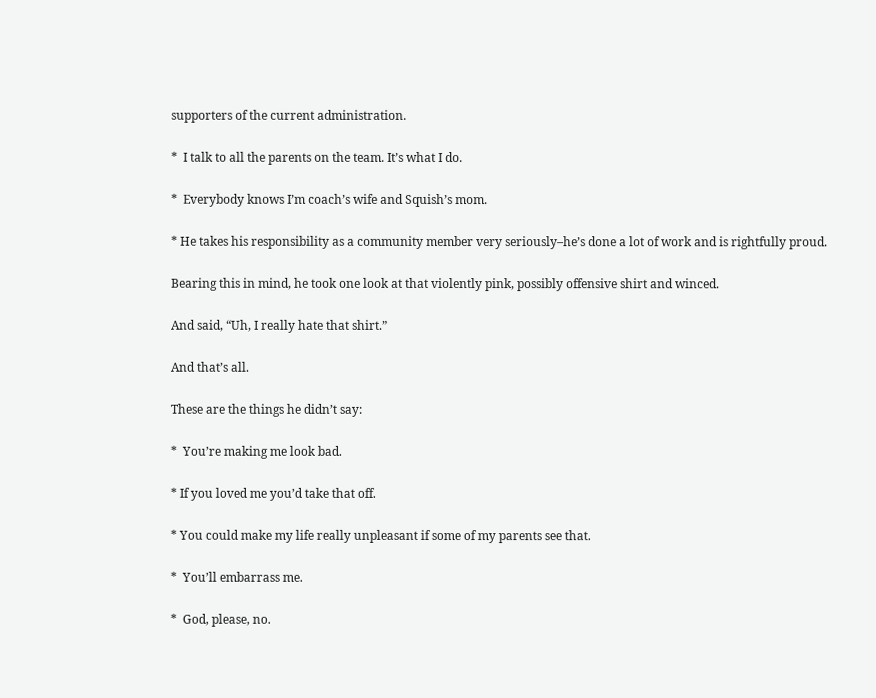supporters of the current administration.

*  I talk to all the parents on the team. It’s what I do.

*  Everybody knows I’m coach’s wife and Squish’s mom.

* He takes his responsibility as a community member very seriously–he’s done a lot of work and is rightfully proud.

Bearing this in mind, he took one look at that violently pink, possibly offensive shirt and winced.

And said, “Uh, I really hate that shirt.”

And that’s all.

These are the things he didn’t say:

*  You’re making me look bad.

* If you loved me you’d take that off.

* You could make my life really unpleasant if some of my parents see that.

*  You’ll embarrass me.

*  God, please, no.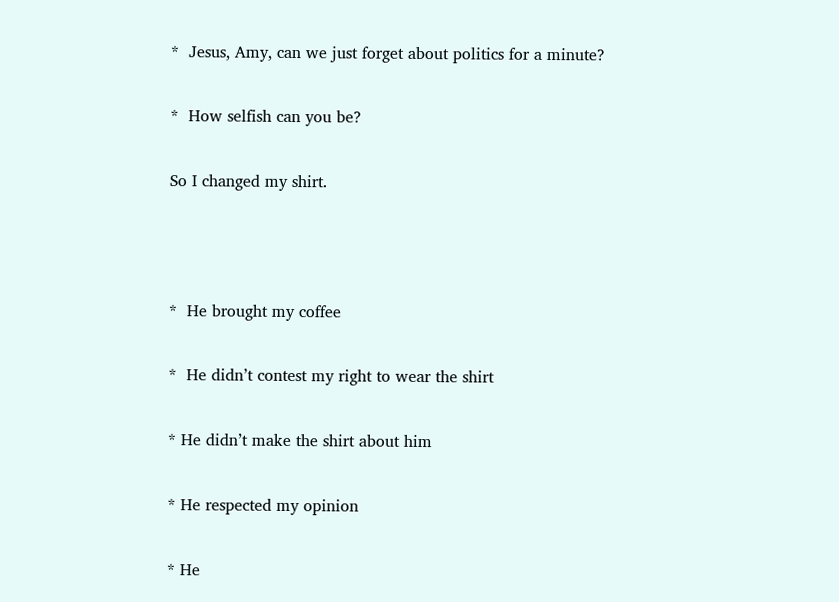*  Jesus, Amy, can we just forget about politics for a minute?

*  How selfish can you be?

So I changed my shirt.



*  He brought my coffee

*  He didn’t contest my right to wear the shirt

* He didn’t make the shirt about him

* He respected my opinion

* He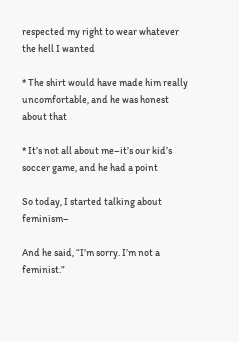respected my right to wear whatever the hell I wanted

* The shirt would have made him really uncomfortable, and he was honest about that

* It’s not all about me–it’s our kid’s soccer game, and he had a point

So today, I started talking about feminism–

And he said, “I’m sorry. I’m not a feminist.”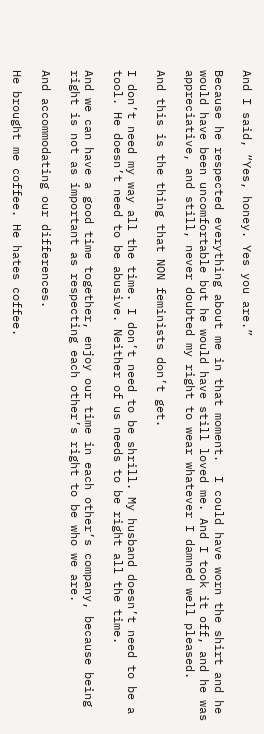And I said, “Yes, honey. Yes you are.”

Because he respected everything about me in that moment.  I could have worn the shirt and he would have been uncomfortable but he would have still loved me. And I took it off, and he was appreciative, and still, never doubted my right to wear whatever I damned well pleased.

And this is the thing that NON feminists don’t get.

I don’t need my way all the time. I don’t need to be shrill. My husband doesn’t need to be a tool. He doesn’t need to be abusive. Neither of us needs to be right all the time.

And we can have a good time together, enjoy our time in each other’s company, because being right is not as important as respecting each other’s right to be who we are.

And accommodating our differences.

He brought me coffee. He hates coffee.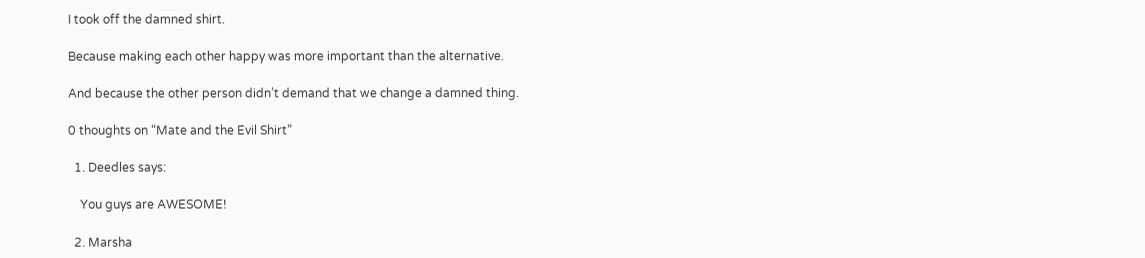I took off the damned shirt.

Because making each other happy was more important than the alternative.

And because the other person didn’t demand that we change a damned thing.

0 thoughts on “Mate and the Evil Shirt”

  1. Deedles says:

    You guys are AWESOME!

  2. Marsha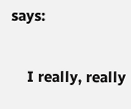says:

    I really, really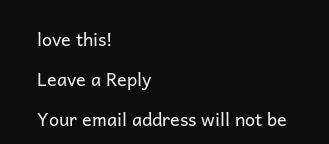love this!

Leave a Reply

Your email address will not be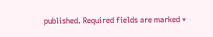published. Required fields are marked *